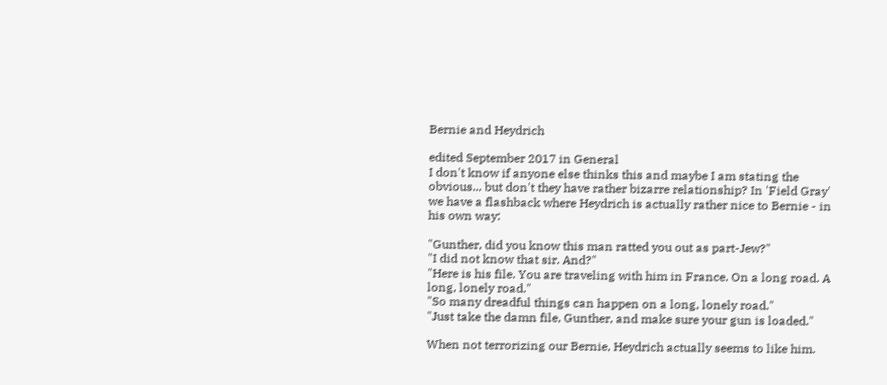Bernie and Heydrich

edited September 2017 in General
I don't know if anyone else thinks this and maybe I am stating the obvious... but don't they have rather bizarre relationship? In 'Field Gray' we have a flashback where Heydrich is actually rather nice to Bernie - in his own way:

"Gunther, did you know this man ratted you out as part-Jew?"
"I did not know that sir. And?"
"Here is his file. You are traveling with him in France. On a long road. A long, lonely road."
"So many dreadful things can happen on a long, lonely road."
"Just take the damn file, Gunther, and make sure your gun is loaded."

When not terrorizing our Bernie, Heydrich actually seems to like him.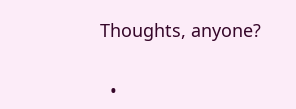Thoughts, anyone?


  •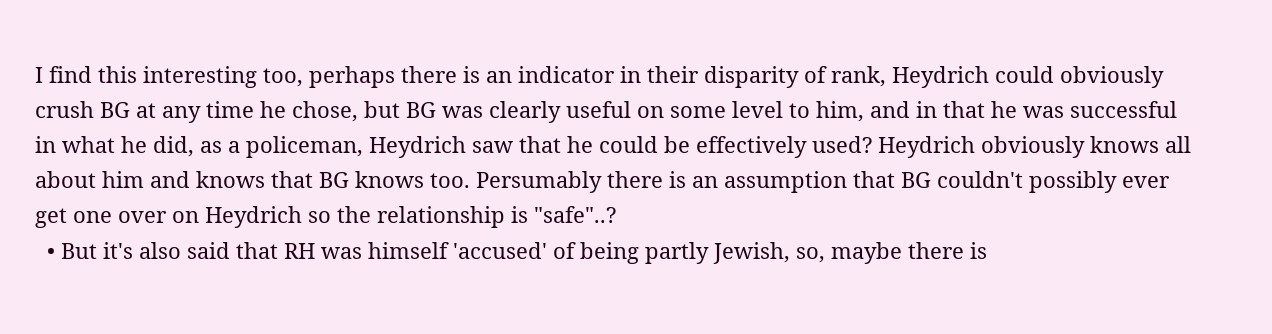I find this interesting too, perhaps there is an indicator in their disparity of rank, Heydrich could obviously crush BG at any time he chose, but BG was clearly useful on some level to him, and in that he was successful in what he did, as a policeman, Heydrich saw that he could be effectively used? Heydrich obviously knows all about him and knows that BG knows too. Persumably there is an assumption that BG couldn't possibly ever get one over on Heydrich so the relationship is "safe"..?
  • But it's also said that RH was himself 'accused' of being partly Jewish, so, maybe there is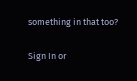something in that too?

Sign In or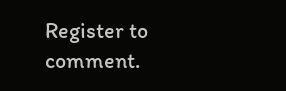Register to comment.